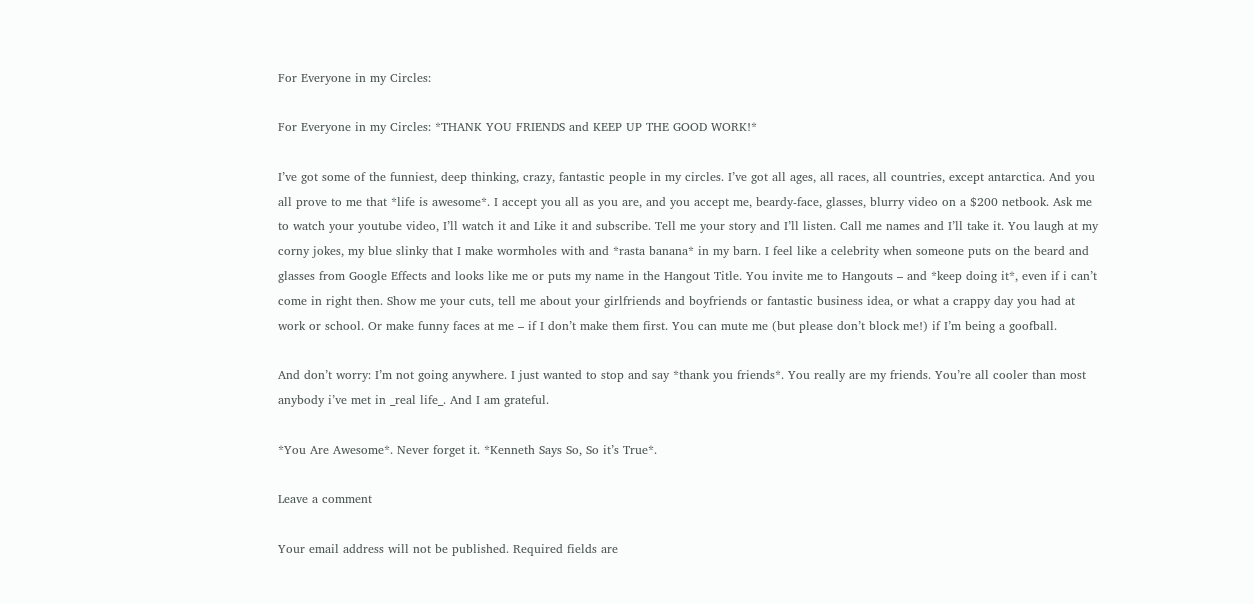For Everyone in my Circles:

For Everyone in my Circles: *THANK YOU FRIENDS and KEEP UP THE GOOD WORK!*

I’ve got some of the funniest, deep thinking, crazy, fantastic people in my circles. I’ve got all ages, all races, all countries, except antarctica. And you all prove to me that *life is awesome*. I accept you all as you are, and you accept me, beardy-face, glasses, blurry video on a $200 netbook. Ask me to watch your youtube video, I’ll watch it and Like it and subscribe. Tell me your story and I’ll listen. Call me names and I’ll take it. You laugh at my corny jokes, my blue slinky that I make wormholes with and *rasta banana* in my barn. I feel like a celebrity when someone puts on the beard and glasses from Google Effects and looks like me or puts my name in the Hangout Title. You invite me to Hangouts – and *keep doing it*, even if i can’t come in right then. Show me your cuts, tell me about your girlfriends and boyfriends or fantastic business idea, or what a crappy day you had at work or school. Or make funny faces at me – if I don’t make them first. You can mute me (but please don’t block me!) if I’m being a goofball.

And don’t worry: I’m not going anywhere. I just wanted to stop and say *thank you friends*. You really are my friends. You’re all cooler than most anybody i’ve met in _real life_. And I am grateful.

*You Are Awesome*. Never forget it. *Kenneth Says So, So it’s True*.

Leave a comment

Your email address will not be published. Required fields are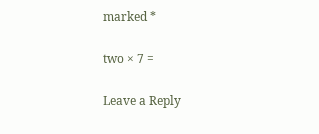marked *

two × 7 =

Leave a Reply